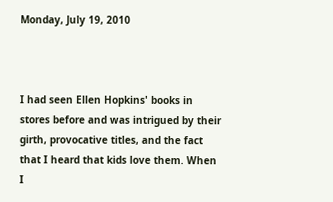Monday, July 19, 2010



I had seen Ellen Hopkins' books in stores before and was intrigued by their girth, provocative titles, and the fact that I heard that kids love them. When I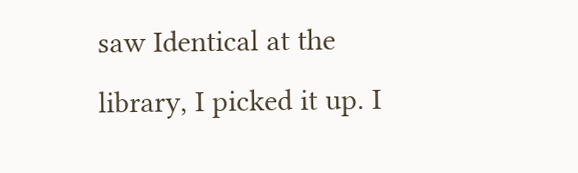saw Identical at the library, I picked it up. I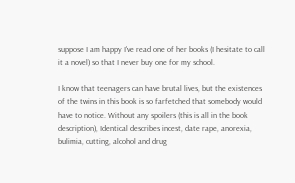suppose I am happy I've read one of her books (I hesitate to call it a novel) so that I never buy one for my school.

I know that teenagers can have brutal lives, but the existences of the twins in this book is so farfetched that somebody would have to notice. Without any spoilers (this is all in the book description), Identical describes incest, date rape, anorexia, bulimia, cutting, alcohol and drug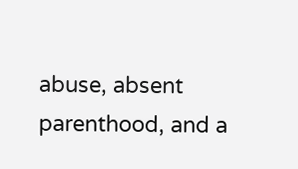abuse, absent parenthood, and a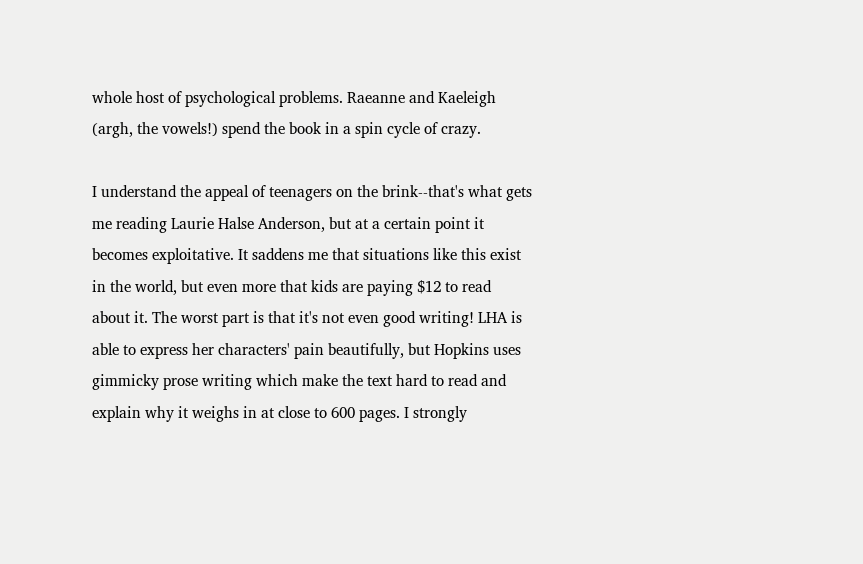whole host of psychological problems. Raeanne and Kaeleigh (argh, the vowels!) spend the book in a spin cycle of crazy.

I understand the appeal of teenagers on the brink--that's what gets me reading Laurie Halse Anderson, but at a certain point it becomes exploitative. It saddens me that situations like this exist in the world, but even more that kids are paying $12 to read about it. The worst part is that it's not even good writing! LHA is able to express her characters' pain beautifully, but Hopkins uses gimmicky prose writing which make the text hard to read and explain why it weighs in at close to 600 pages. I strongly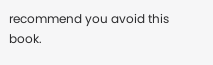recommend you avoid this book.